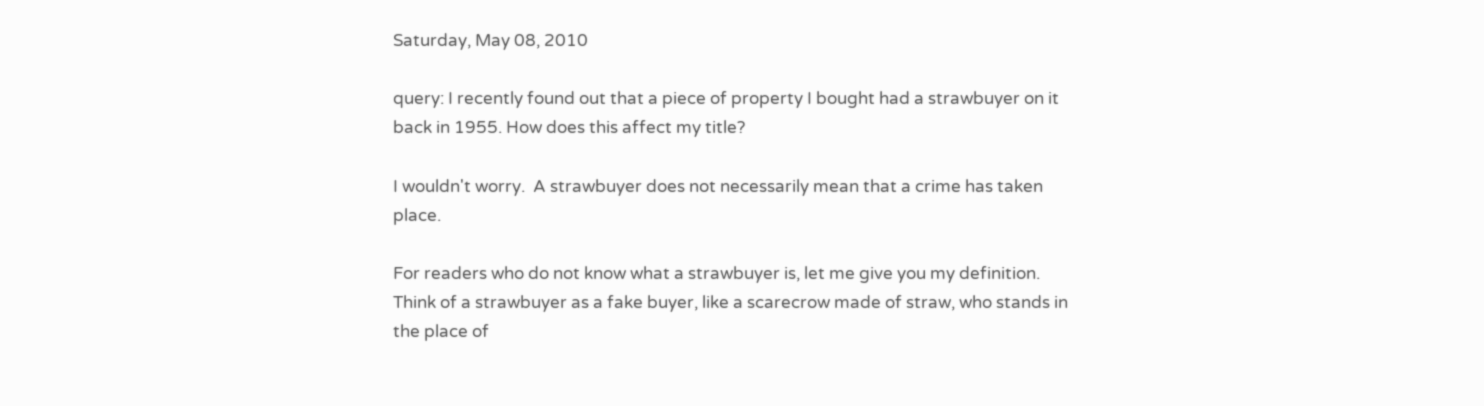Saturday, May 08, 2010

query: I recently found out that a piece of property I bought had a strawbuyer on it back in 1955. How does this affect my title?

I wouldn't worry.  A strawbuyer does not necessarily mean that a crime has taken place.

For readers who do not know what a strawbuyer is, let me give you my definition.  Think of a strawbuyer as a fake buyer, like a scarecrow made of straw, who stands in the place of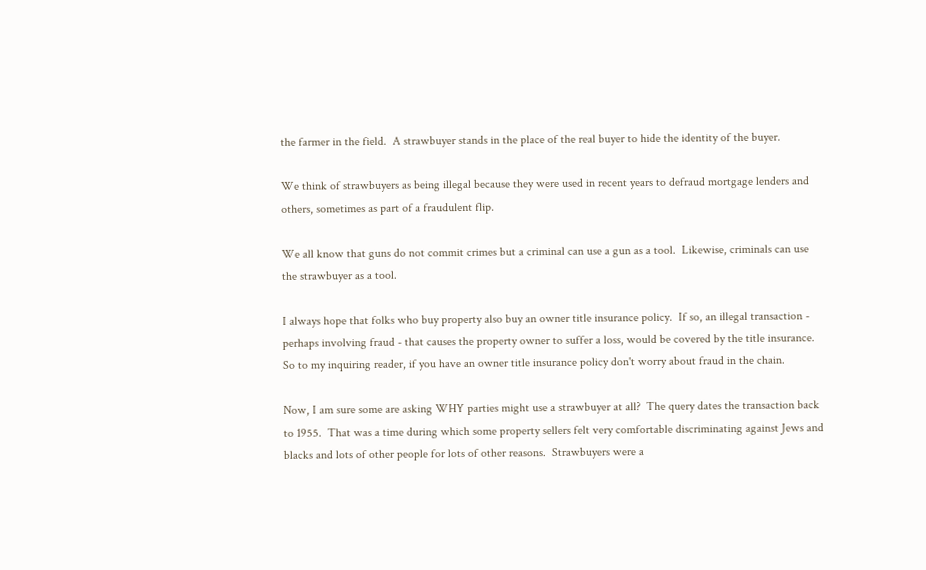the farmer in the field.  A strawbuyer stands in the place of the real buyer to hide the identity of the buyer.

We think of strawbuyers as being illegal because they were used in recent years to defraud mortgage lenders and others, sometimes as part of a fraudulent flip.

We all know that guns do not commit crimes but a criminal can use a gun as a tool.  Likewise, criminals can use the strawbuyer as a tool.

I always hope that folks who buy property also buy an owner title insurance policy.  If so, an illegal transaction - perhaps involving fraud - that causes the property owner to suffer a loss, would be covered by the title insurance.  So to my inquiring reader, if you have an owner title insurance policy don't worry about fraud in the chain.

Now, I am sure some are asking WHY parties might use a strawbuyer at all?  The query dates the transaction back to 1955.  That was a time during which some property sellers felt very comfortable discriminating against Jews and blacks and lots of other people for lots of other reasons.  Strawbuyers were a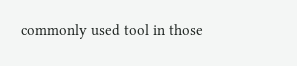commonly used tool in those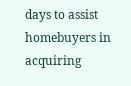days to assist homebuyers in acquiring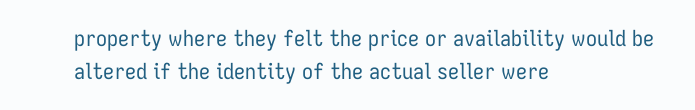property where they felt the price or availability would be altered if the identity of the actual seller were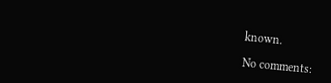known.

No comments: